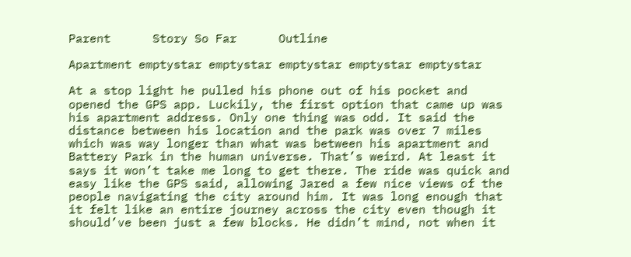Parent      Story So Far      Outline

Apartment emptystar emptystar emptystar emptystar emptystar

At a stop light he pulled his phone out of his pocket and opened the GPS app. Luckily, the first option that came up was his apartment address. Only one thing was odd. It said the distance between his location and the park was over 7 miles which was way longer than what was between his apartment and Battery Park in the human universe. That’s weird. At least it says it won’t take me long to get there. The ride was quick and easy like the GPS said, allowing Jared a few nice views of the people navigating the city around him. It was long enough that it felt like an entire journey across the city even though it should’ve been just a few blocks. He didn’t mind, not when it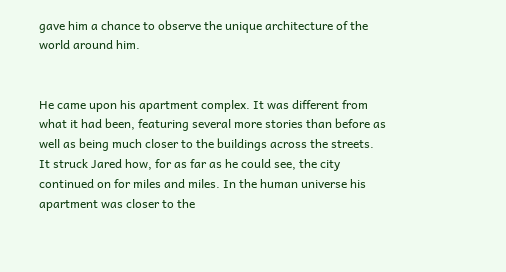gave him a chance to observe the unique architecture of the world around him.


He came upon his apartment complex. It was different from what it had been, featuring several more stories than before as well as being much closer to the buildings across the streets. It struck Jared how, for as far as he could see, the city continued on for miles and miles. In the human universe his apartment was closer to the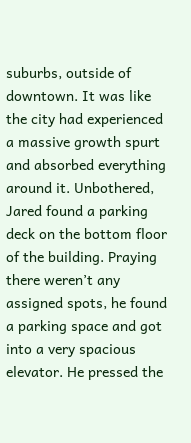suburbs, outside of downtown. It was like the city had experienced a massive growth spurt and absorbed everything around it. Unbothered, Jared found a parking deck on the bottom floor of the building. Praying there weren’t any assigned spots, he found a parking space and got into a very spacious elevator. He pressed the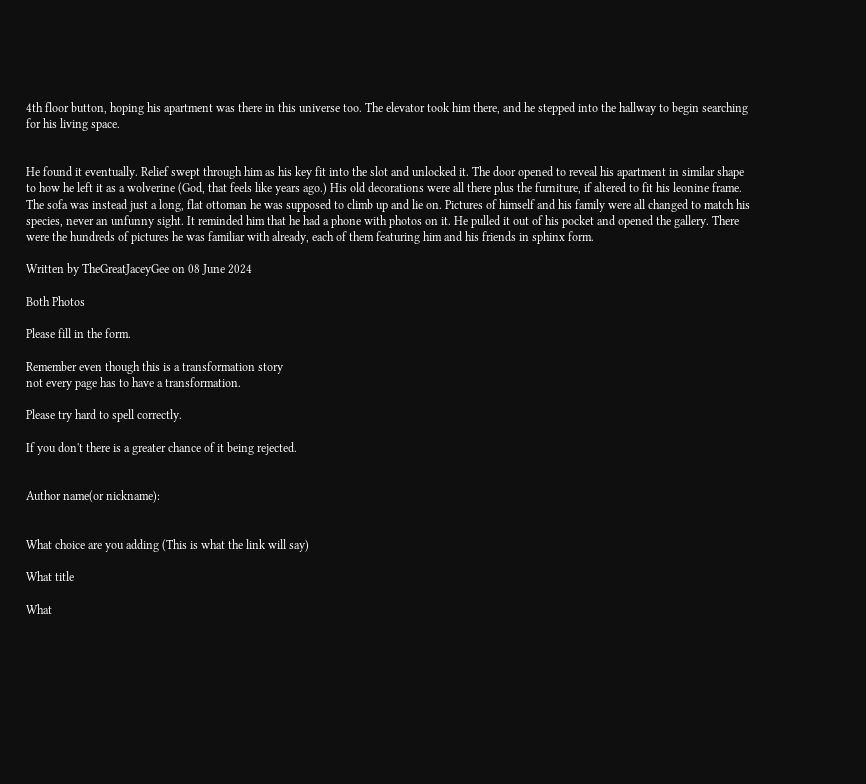4th floor button, hoping his apartment was there in this universe too. The elevator took him there, and he stepped into the hallway to begin searching for his living space.


He found it eventually. Relief swept through him as his key fit into the slot and unlocked it. The door opened to reveal his apartment in similar shape to how he left it as a wolverine (God, that feels like years ago.) His old decorations were all there plus the furniture, if altered to fit his leonine frame. The sofa was instead just a long, flat ottoman he was supposed to climb up and lie on. Pictures of himself and his family were all changed to match his species, never an unfunny sight. It reminded him that he had a phone with photos on it. He pulled it out of his pocket and opened the gallery. There were the hundreds of pictures he was familiar with already, each of them featuring him and his friends in sphinx form.

Written by TheGreatJaceyGee on 08 June 2024

Both Photos

Please fill in the form.

Remember even though this is a transformation story
not every page has to have a transformation.

Please try hard to spell correctly.

If you don't there is a greater chance of it being rejected.


Author name(or nickname):


What choice are you adding (This is what the link will say)

What title

What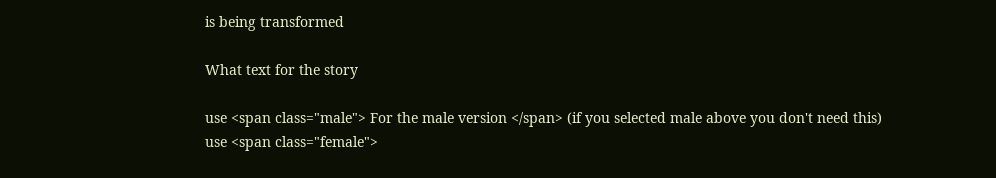is being transformed

What text for the story

use <span class="male"> For the male version </span> (if you selected male above you don't need this)
use <span class="female">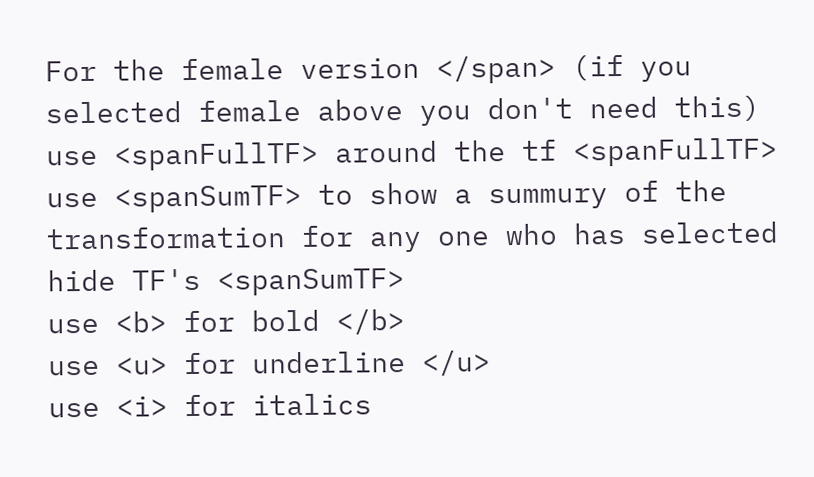For the female version </span> (if you selected female above you don't need this)
use <spanFullTF> around the tf <spanFullTF>
use <spanSumTF> to show a summury of the transformation for any one who has selected hide TF's <spanSumTF>
use <b> for bold </b>
use <u> for underline </u>
use <i> for italics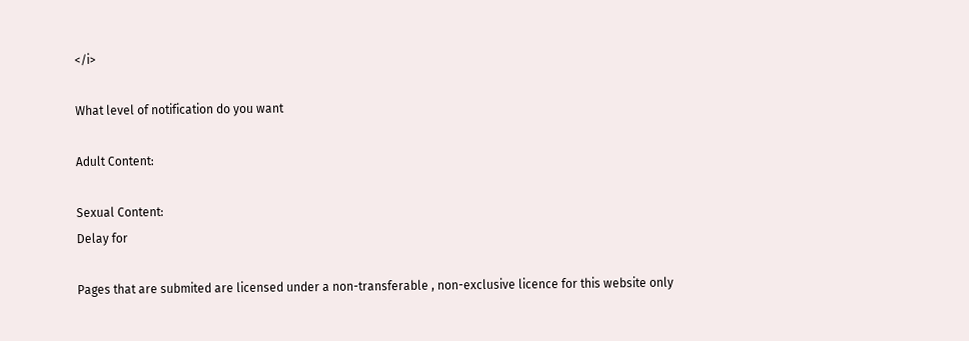</i>

What level of notification do you want

Adult Content:

Sexual Content:
Delay for

Pages that are submited are licensed under a non-transferable , non-exclusive licence for this website only